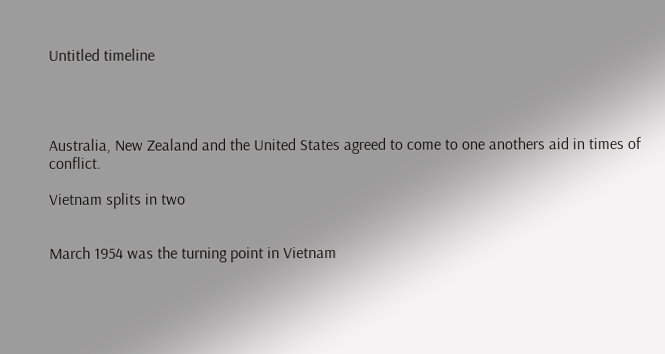Untitled timeline




Australia, New Zealand and the United States agreed to come to one anothers aid in times of conflict.

Vietnam splits in two


March 1954 was the turning point in Vietnam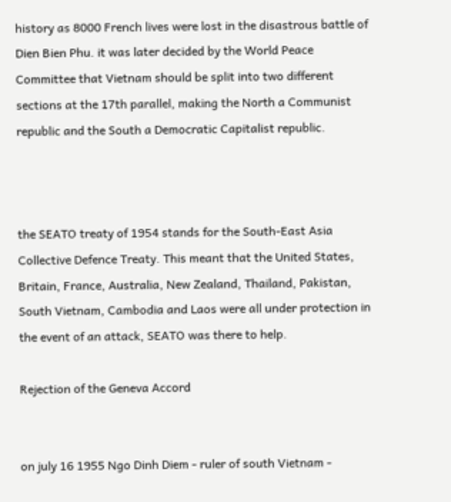history as 8000 French lives were lost in the disastrous battle of Dien Bien Phu. it was later decided by the World Peace Committee that Vietnam should be split into two different sections at the 17th parallel, making the North a Communist republic and the South a Democratic Capitalist republic.



the SEATO treaty of 1954 stands for the South-East Asia Collective Defence Treaty. This meant that the United States, Britain, France, Australia, New Zealand, Thailand, Pakistan, South Vietnam, Cambodia and Laos were all under protection in the event of an attack, SEATO was there to help.

Rejection of the Geneva Accord


on july 16 1955 Ngo Dinh Diem - ruler of south Vietnam -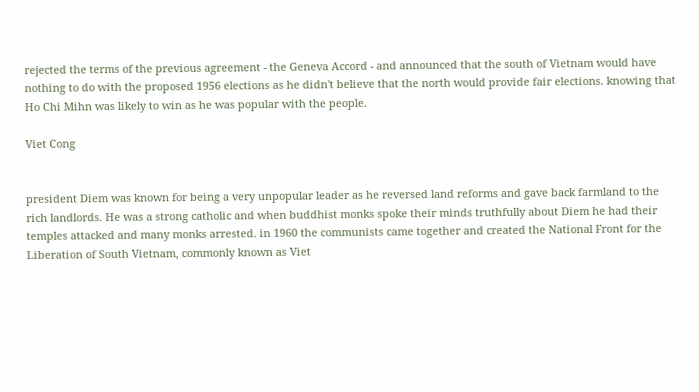rejected the terms of the previous agreement - the Geneva Accord - and announced that the south of Vietnam would have nothing to do with the proposed 1956 elections as he didn't believe that the north would provide fair elections. knowing that Ho Chi Mihn was likely to win as he was popular with the people.

Viet Cong


president Diem was known for being a very unpopular leader as he reversed land reforms and gave back farmland to the rich landlords. He was a strong catholic and when buddhist monks spoke their minds truthfully about Diem he had their temples attacked and many monks arrested. in 1960 the communists came together and created the National Front for the Liberation of South Vietnam, commonly known as Viet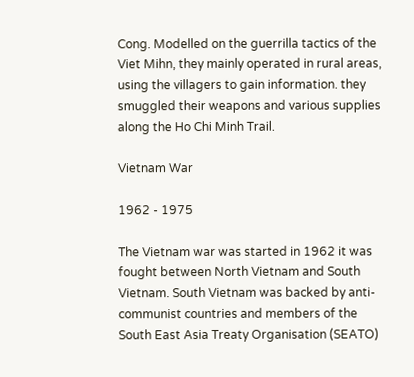Cong. Modelled on the guerrilla tactics of the Viet Mihn, they mainly operated in rural areas, using the villagers to gain information. they smuggled their weapons and various supplies along the Ho Chi Minh Trail.

Vietnam War

1962 - 1975

The Vietnam war was started in 1962 it was fought between North Vietnam and South Vietnam. South Vietnam was backed by anti-communist countries and members of the South East Asia Treaty Organisation (SEATO)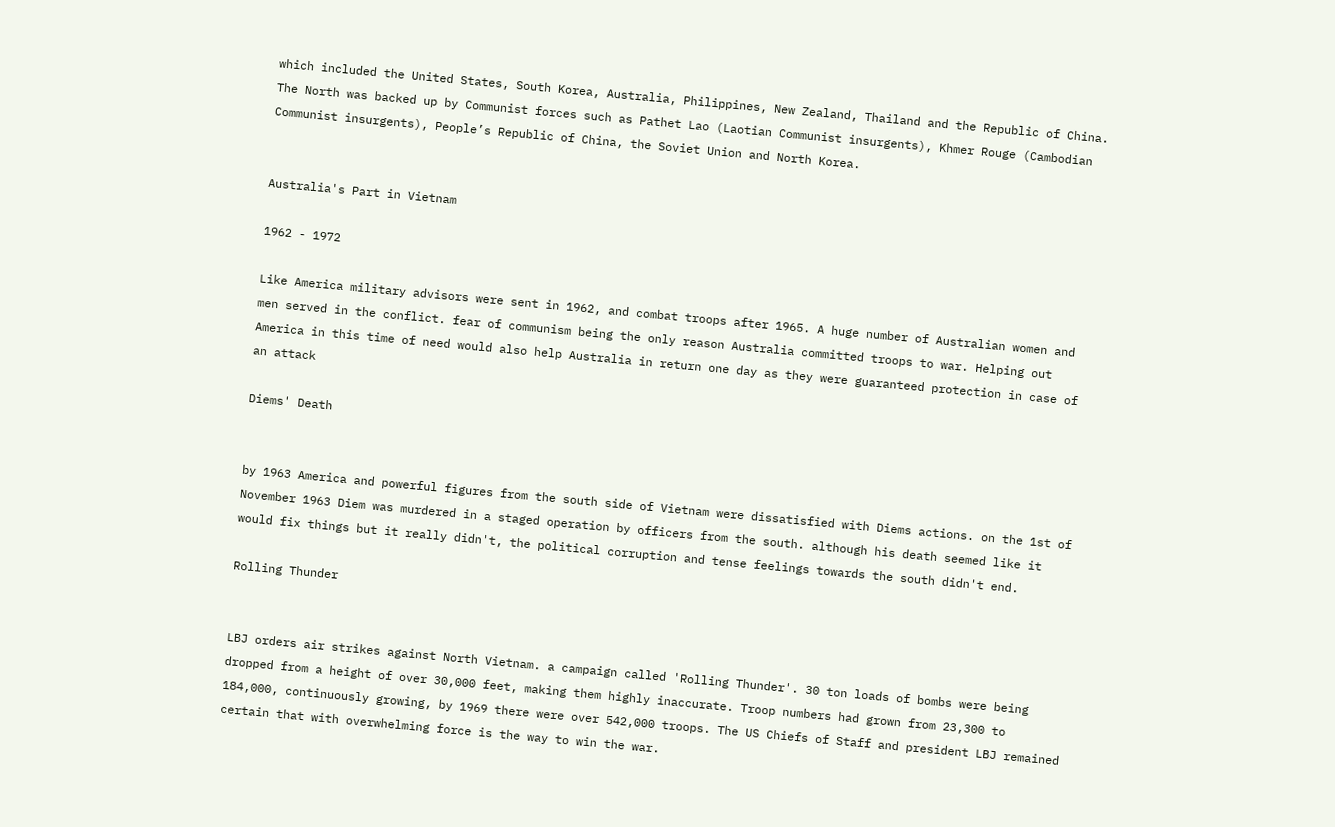which included the United States, South Korea, Australia, Philippines, New Zealand, Thailand and the Republic of China. The North was backed up by Communist forces such as Pathet Lao (Laotian Communist insurgents), Khmer Rouge (Cambodian Communist insurgents), People’s Republic of China, the Soviet Union and North Korea.


Australia's Part in Vietnam

1962 - 1972

Like America military advisors were sent in 1962, and combat troops after 1965. A huge number of Australian women and men served in the conflict. fear of communism being the only reason Australia committed troops to war. Helping out America in this time of need would also help Australia in return one day as they were guaranteed protection in case of an attack

Diems' Death


by 1963 America and powerful figures from the south side of Vietnam were dissatisfied with Diems actions. on the 1st of November 1963 Diem was murdered in a staged operation by officers from the south. although his death seemed like it would fix things but it really didn't, the political corruption and tense feelings towards the south didn't end.

Rolling Thunder


LBJ orders air strikes against North Vietnam. a campaign called 'Rolling Thunder'. 30 ton loads of bombs were being dropped from a height of over 30,000 feet, making them highly inaccurate. Troop numbers had grown from 23,300 to 184,000, continuously growing, by 1969 there were over 542,000 troops. The US Chiefs of Staff and president LBJ remained certain that with overwhelming force is the way to win the war.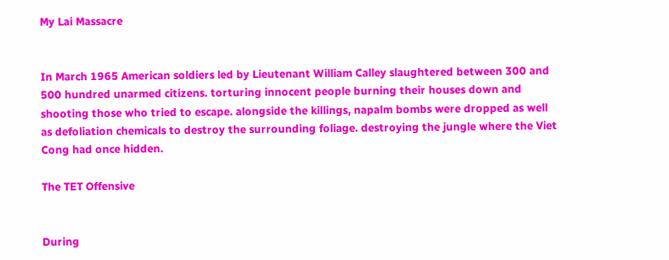My Lai Massacre


In March 1965 American soldiers led by Lieutenant William Calley slaughtered between 300 and 500 hundred unarmed citizens. torturing innocent people burning their houses down and shooting those who tried to escape. alongside the killings, napalm bombs were dropped as well as defoliation chemicals to destroy the surrounding foliage. destroying the jungle where the Viet Cong had once hidden.

The TET Offensive


During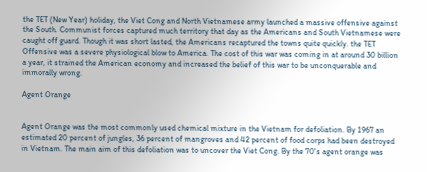the TET (New Year) holiday, the Viet Cong and North Vietnamese army launched a massive offensive against the South. Communist forces captured much territory that day as the Americans and South Vietnamese were caught off guard. Though it was short lasted, the Americans recaptured the towns quite quickly. the TET Offensive was a severe physiological blow to America. The cost of this war was coming in at around 30 billion a year, it strained the American economy and increased the belief of this war to be unconquerable and immorally wrong.

Agent Orange


Agent Orange was the most commonly used chemical mixture in the Vietnam for defoliation. By 1967 an estimated 20 percent of jungles, 36 percent of mangroves and 42 percent of food corps had been destroyed in Vietnam. The main aim of this defoliation was to uncover the Viet Cong. By the 70's agent orange was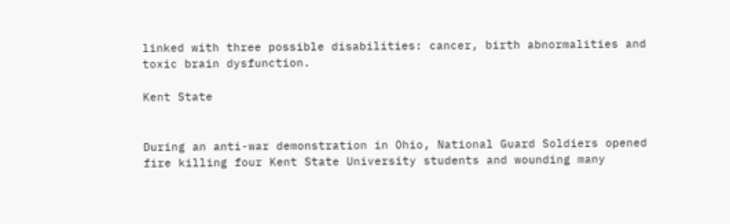linked with three possible disabilities: cancer, birth abnormalities and toxic brain dysfunction.

Kent State


During an anti-war demonstration in Ohio, National Guard Soldiers opened fire killing four Kent State University students and wounding many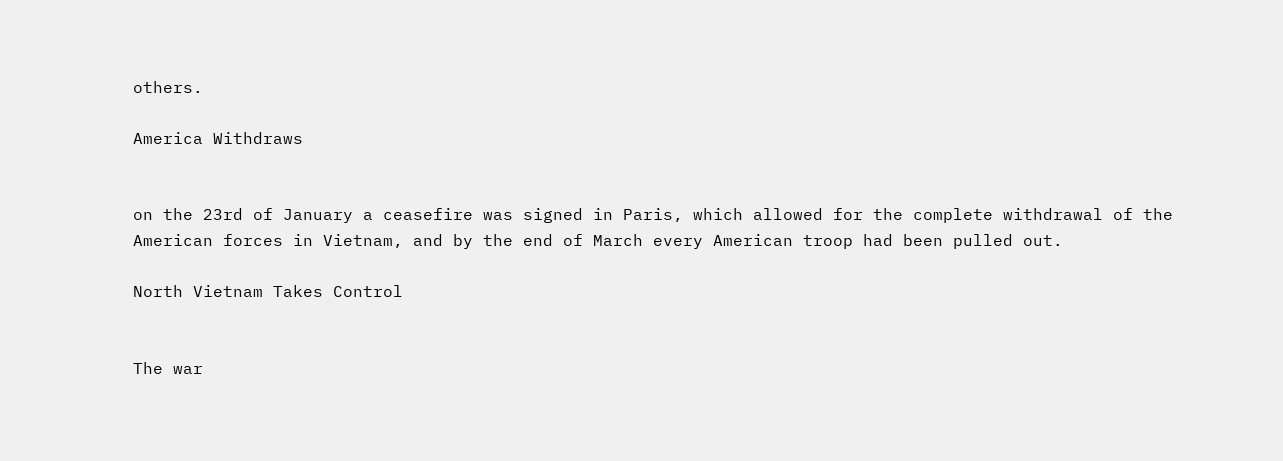others.

America Withdraws


on the 23rd of January a ceasefire was signed in Paris, which allowed for the complete withdrawal of the American forces in Vietnam, and by the end of March every American troop had been pulled out.

North Vietnam Takes Control


The war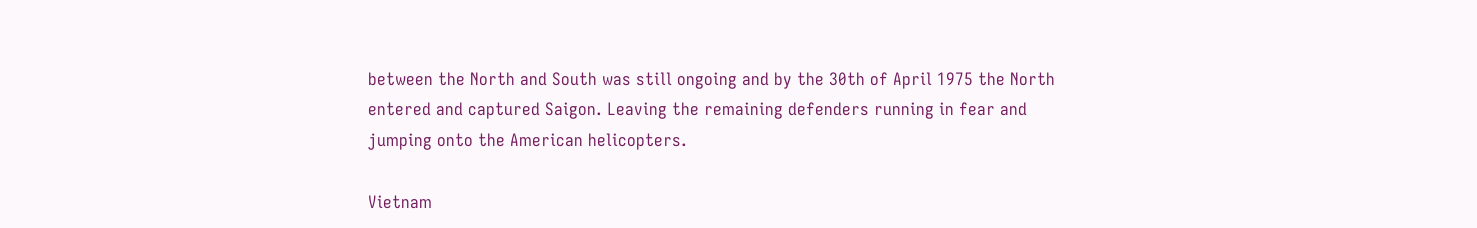between the North and South was still ongoing and by the 30th of April 1975 the North entered and captured Saigon. Leaving the remaining defenders running in fear and jumping onto the American helicopters.

Vietnam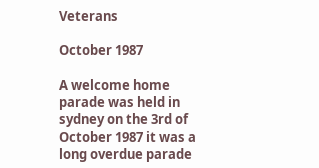Veterans

October 1987

A welcome home parade was held in sydney on the 3rd of October 1987 it was a long overdue parade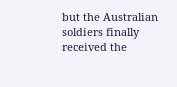but the Australian soldiers finally received the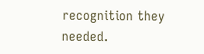recognition they needed.